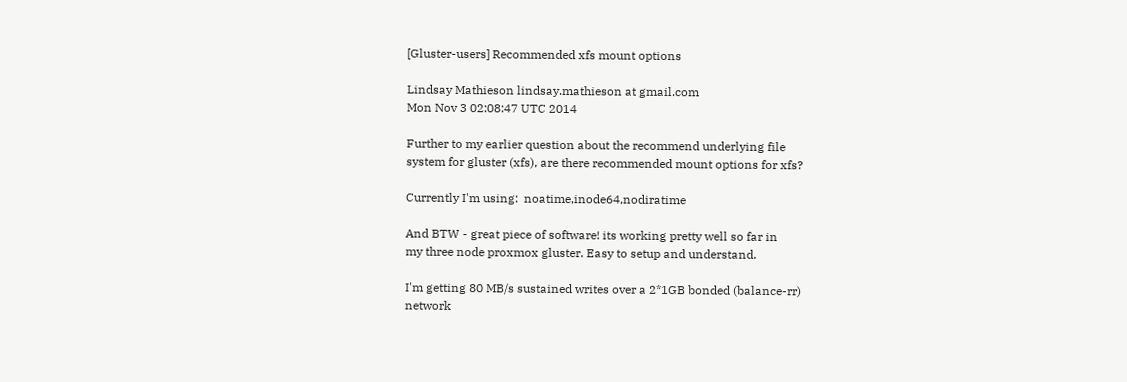[Gluster-users] Recommended xfs mount options

Lindsay Mathieson lindsay.mathieson at gmail.com
Mon Nov 3 02:08:47 UTC 2014

Further to my earlier question about the recommend underlying file
system for gluster (xfs), are there recommended mount options for xfs?

Currently I'm using:  noatime,inode64,nodiratime

And BTW - great piece of software! its working pretty well so far in
my three node proxmox gluster. Easy to setup and understand.

I'm getting 80 MB/s sustained writes over a 2*1GB bonded (balance-rr)
network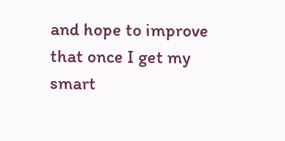and hope to improve that once I get my smart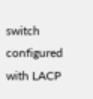switch configured
with LACP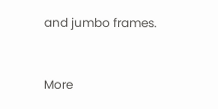and jumbo frames.


More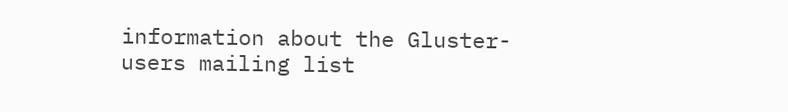information about the Gluster-users mailing list